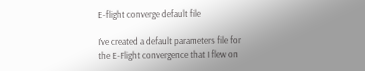E-flight converge default file

I’ve created a default parameters file for the E-Flight convergence that I flew on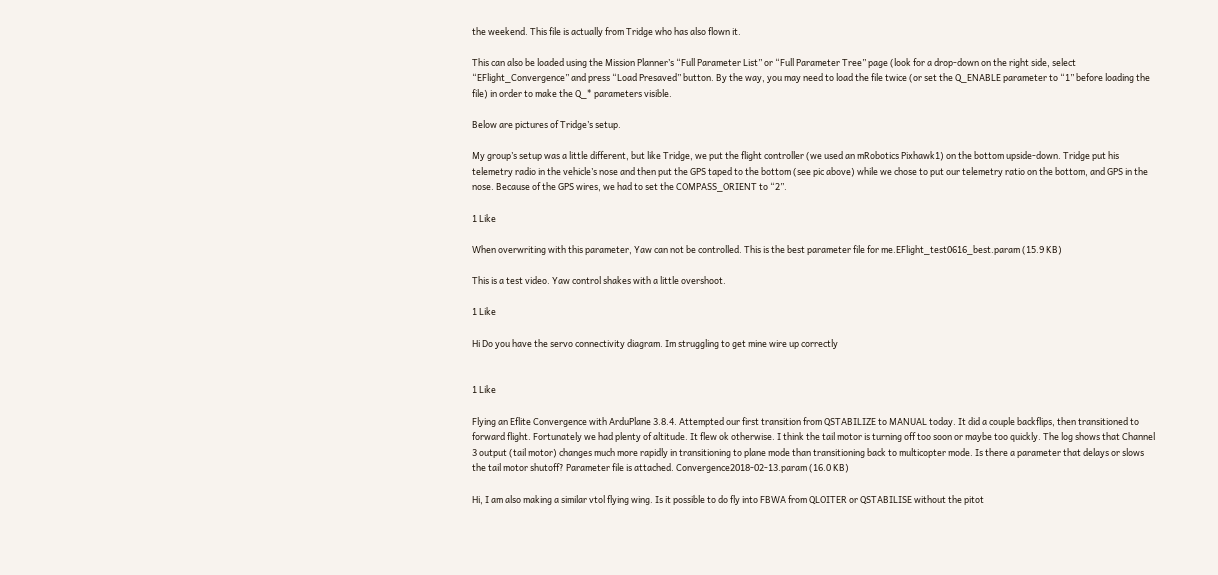the weekend. This file is actually from Tridge who has also flown it.

This can also be loaded using the Mission Planner’s “Full Parameter List” or “Full Parameter Tree” page (look for a drop-down on the right side, select “EFlight_Convergence” and press “Load Presaved” button. By the way, you may need to load the file twice (or set the Q_ENABLE parameter to “1” before loading the file) in order to make the Q_* parameters visible.

Below are pictures of Tridge’s setup.

My group’s setup was a little different, but like Tridge, we put the flight controller (we used an mRobotics Pixhawk1) on the bottom upside-down. Tridge put his telemetry radio in the vehicle’s nose and then put the GPS taped to the bottom (see pic above) while we chose to put our telemetry ratio on the bottom, and GPS in the nose. Because of the GPS wires, we had to set the COMPASS_ORIENT to “2”.

1 Like

When overwriting with this parameter, Yaw can not be controlled. This is the best parameter file for me.EFlight_test0616_best.param (15.9 KB)

This is a test video. Yaw control shakes with a little overshoot.

1 Like

Hi Do you have the servo connectivity diagram. Im struggling to get mine wire up correctly


1 Like

Flying an Eflite Convergence with ArduPlane 3.8.4. Attempted our first transition from QSTABILIZE to MANUAL today. It did a couple backflips, then transitioned to forward flight. Fortunately we had plenty of altitude. It flew ok otherwise. I think the tail motor is turning off too soon or maybe too quickly. The log shows that Channel 3 output (tail motor) changes much more rapidly in transitioning to plane mode than transitioning back to multicopter mode. Is there a parameter that delays or slows the tail motor shutoff? Parameter file is attached. Convergence2018-02-13.param (16.0 KB)

Hi, I am also making a similar vtol flying wing. Is it possible to do fly into FBWA from QLOITER or QSTABILISE without the pitot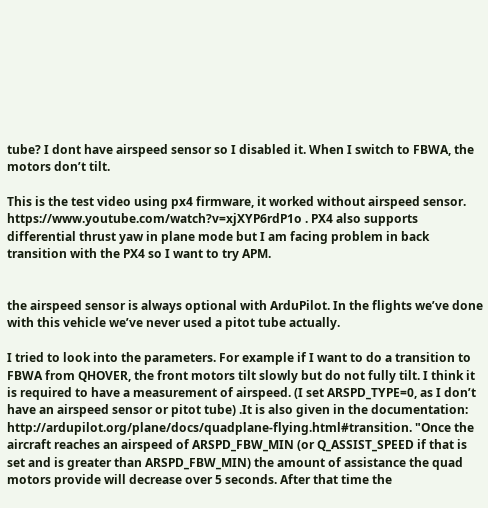tube? I dont have airspeed sensor so I disabled it. When I switch to FBWA, the motors don’t tilt.

This is the test video using px4 firmware, it worked without airspeed sensor. https://www.youtube.com/watch?v=xjXYP6rdP1o . PX4 also supports differential thrust yaw in plane mode but I am facing problem in back transition with the PX4 so I want to try APM.


the airspeed sensor is always optional with ArduPilot. In the flights we’ve done with this vehicle we’ve never used a pitot tube actually.

I tried to look into the parameters. For example if I want to do a transition to FBWA from QHOVER, the front motors tilt slowly but do not fully tilt. I think it is required to have a measurement of airspeed. (I set ARSPD_TYPE=0, as I don’t have an airspeed sensor or pitot tube) .It is also given in the documentation: http://ardupilot.org/plane/docs/quadplane-flying.html#transition. "Once the aircraft reaches an airspeed of ARSPD_FBW_MIN (or Q_ASSIST_SPEED if that is set and is greater than ARSPD_FBW_MIN) the amount of assistance the quad motors provide will decrease over 5 seconds. After that time the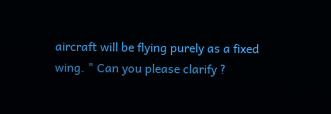aircraft will be flying purely as a fixed wing. " Can you please clarify ?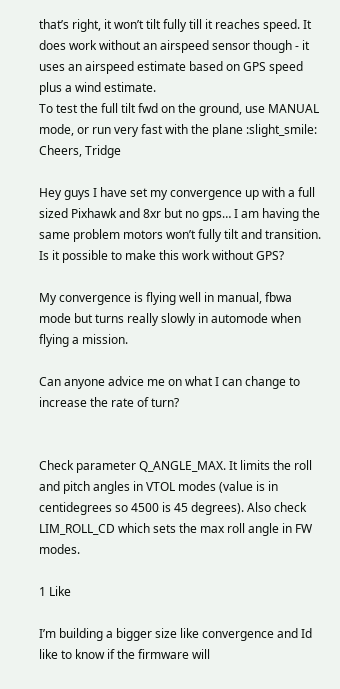that’s right, it won’t tilt fully till it reaches speed. It does work without an airspeed sensor though - it uses an airspeed estimate based on GPS speed plus a wind estimate.
To test the full tilt fwd on the ground, use MANUAL mode, or run very fast with the plane :slight_smile:
Cheers, Tridge

Hey guys I have set my convergence up with a full sized Pixhawk and 8xr but no gps… I am having the same problem motors won’t fully tilt and transition. Is it possible to make this work without GPS?

My convergence is flying well in manual, fbwa mode but turns really slowly in automode when flying a mission.

Can anyone advice me on what I can change to increase the rate of turn?


Check parameter Q_ANGLE_MAX. It limits the roll and pitch angles in VTOL modes (value is in centidegrees so 4500 is 45 degrees). Also check LIM_ROLL_CD which sets the max roll angle in FW modes.

1 Like

I’m building a bigger size like convergence and Id like to know if the firmware will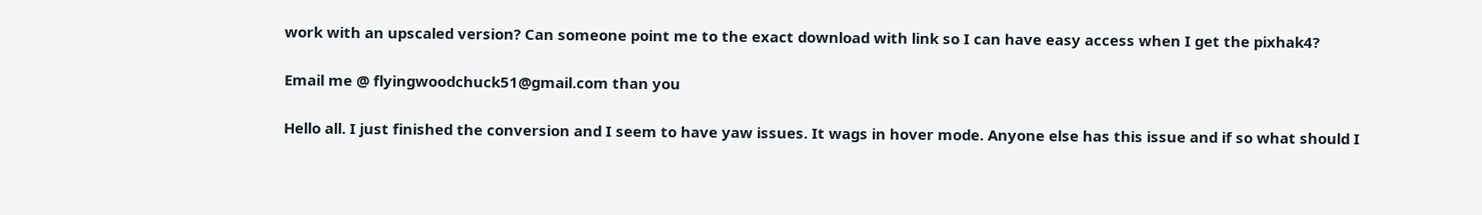work with an upscaled version? Can someone point me to the exact download with link so I can have easy access when I get the pixhak4?

Email me @ flyingwoodchuck51@gmail.com than you

Hello all. I just finished the conversion and I seem to have yaw issues. It wags in hover mode. Anyone else has this issue and if so what should I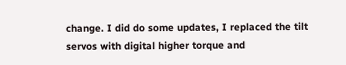change. I did do some updates, I replaced the tilt servos with digital higher torque and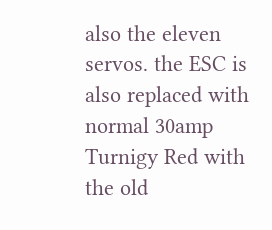also the eleven servos. the ESC is also replaced with normal 30amp Turnigy Red with the old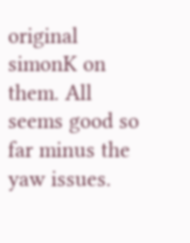original simonK on them. All seems good so far minus the yaw issues.